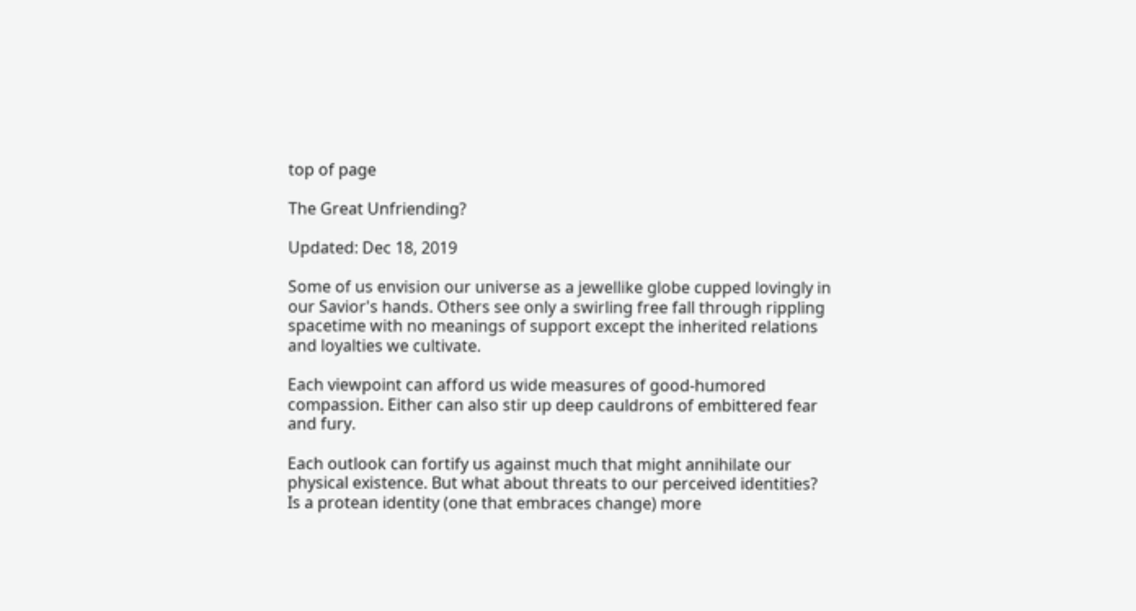top of page

The Great Unfriending?

Updated: Dec 18, 2019

Some of us envision our universe as a jewellike globe cupped lovingly in our Savior's hands. Others see only a swirling free fall through rippling spacetime with no meanings of support except the inherited relations and loyalties we cultivate.

Each viewpoint can afford us wide measures of good-humored compassion. Either can also stir up deep cauldrons of embittered fear and fury.

Each outlook can fortify us against much that might annihilate our physical existence. But what about threats to our perceived identities? Is a protean identity (one that embraces change) more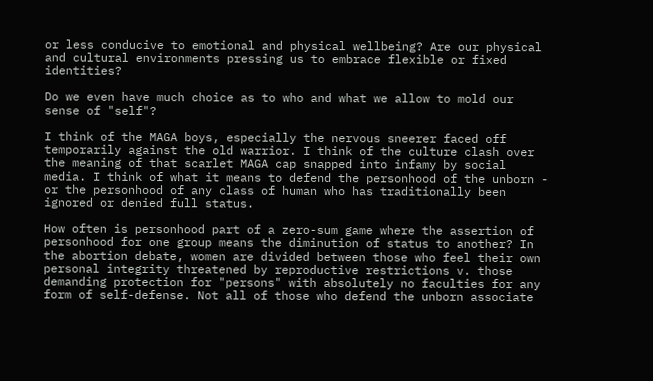or less conducive to emotional and physical wellbeing? Are our physical and cultural environments pressing us to embrace flexible or fixed identities?

Do we even have much choice as to who and what we allow to mold our sense of "self"?

I think of the MAGA boys, especially the nervous sneerer faced off temporarily against the old warrior. I think of the culture clash over the meaning of that scarlet MAGA cap snapped into infamy by social media. I think of what it means to defend the personhood of the unborn - or the personhood of any class of human who has traditionally been ignored or denied full status.

How often is personhood part of a zero-sum game where the assertion of personhood for one group means the diminution of status to another? In the abortion debate, women are divided between those who feel their own personal integrity threatened by reproductive restrictions v. those demanding protection for "persons" with absolutely no faculties for any form of self-defense. Not all of those who defend the unborn associate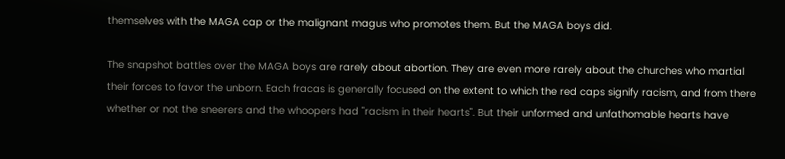themselves with the MAGA cap or the malignant magus who promotes them. But the MAGA boys did.

The snapshot battles over the MAGA boys are rarely about abortion. They are even more rarely about the churches who martial their forces to favor the unborn. Each fracas is generally focused on the extent to which the red caps signify racism, and from there whether or not the sneerers and the whoopers had "racism in their hearts". But their unformed and unfathomable hearts have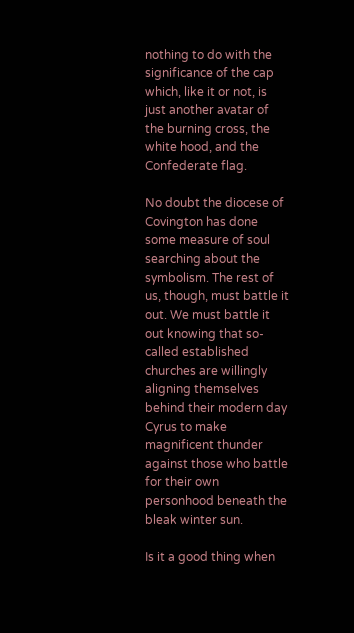nothing to do with the significance of the cap which, like it or not, is just another avatar of the burning cross, the white hood, and the Confederate flag.

No doubt the diocese of Covington has done some measure of soul searching about the symbolism. The rest of us, though, must battle it out. We must battle it out knowing that so-called established churches are willingly aligning themselves behind their modern day Cyrus to make magnificent thunder against those who battle for their own personhood beneath the bleak winter sun.

Is it a good thing when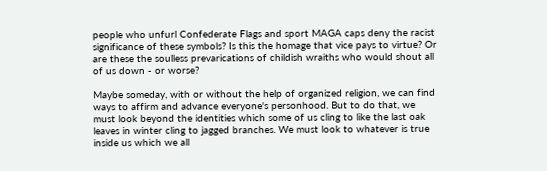people who unfurl Confederate Flags and sport MAGA caps deny the racist significance of these symbols? Is this the homage that vice pays to virtue? Or are these the soulless prevarications of childish wraiths who would shout all of us down - or worse?

Maybe someday, with or without the help of organized religion, we can find ways to affirm and advance everyone's personhood. But to do that, we must look beyond the identities which some of us cling to like the last oak leaves in winter cling to jagged branches. We must look to whatever is true inside us which we all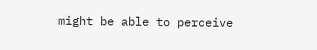might be able to perceive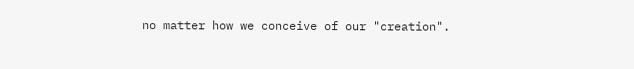no matter how we conceive of our "creation".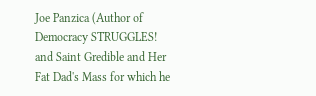Joe Panzica (Author of Democracy STRUGGLES! and Saint Gredible and Her Fat Dad's Mass for which he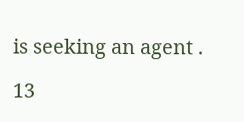is seeking an agent .

13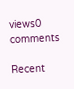views0 comments

Recent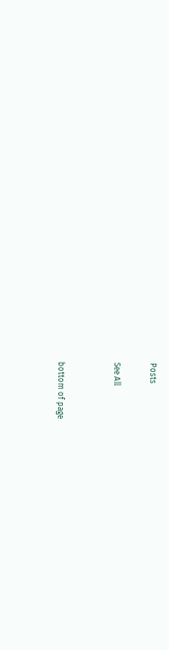Posts

See All


bottom of page